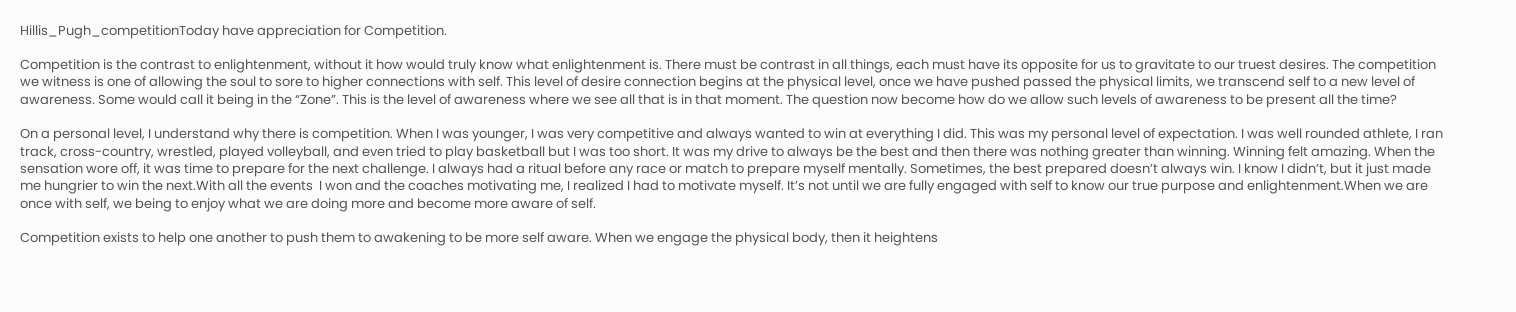Hillis_Pugh_competitionToday have appreciation for Competition.

Competition is the contrast to enlightenment, without it how would truly know what enlightenment is. There must be contrast in all things, each must have its opposite for us to gravitate to our truest desires. The competition we witness is one of allowing the soul to sore to higher connections with self. This level of desire connection begins at the physical level, once we have pushed passed the physical limits, we transcend self to a new level of awareness. Some would call it being in the “Zone”. This is the level of awareness where we see all that is in that moment. The question now become how do we allow such levels of awareness to be present all the time?

On a personal level, I understand why there is competition. When I was younger, I was very competitive and always wanted to win at everything I did. This was my personal level of expectation. I was well rounded athlete, I ran track, cross-country, wrestled, played volleyball, and even tried to play basketball but I was too short. It was my drive to always be the best and then there was nothing greater than winning. Winning felt amazing. When the sensation wore off, it was time to prepare for the next challenge. I always had a ritual before any race or match to prepare myself mentally. Sometimes, the best prepared doesn’t always win. I know I didn’t, but it just made me hungrier to win the next.With all the events  I won and the coaches motivating me, I realized I had to motivate myself. It’s not until we are fully engaged with self to know our true purpose and enlightenment.When we are once with self, we being to enjoy what we are doing more and become more aware of self.

Competition exists to help one another to push them to awakening to be more self aware. When we engage the physical body, then it heightens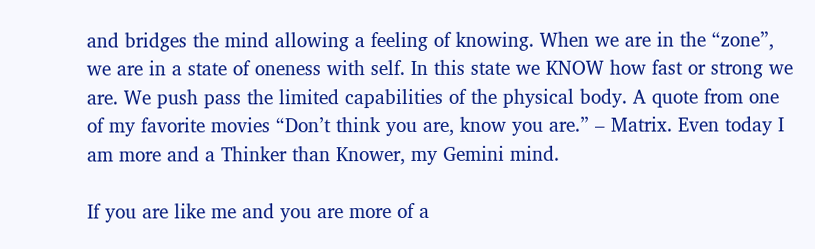and bridges the mind allowing a feeling of knowing. When we are in the “zone”, we are in a state of oneness with self. In this state we KNOW how fast or strong we are. We push pass the limited capabilities of the physical body. A quote from one of my favorite movies “Don’t think you are, know you are.” – Matrix. Even today I am more and a Thinker than Knower, my Gemini mind.

If you are like me and you are more of a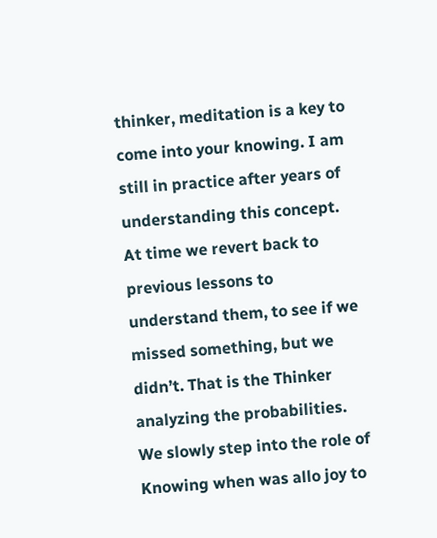thinker, meditation is a key to come into your knowing. I am still in practice after years of understanding this concept. At time we revert back to previous lessons to understand them, to see if we missed something, but we didn’t. That is the Thinker analyzing the probabilities. We slowly step into the role of Knowing when was allo joy to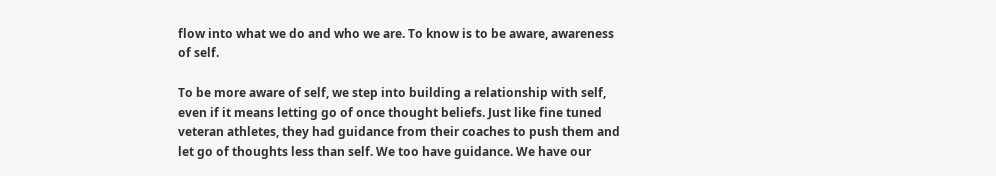flow into what we do and who we are. To know is to be aware, awareness of self.

To be more aware of self, we step into building a relationship with self, even if it means letting go of once thought beliefs. Just like fine tuned veteran athletes, they had guidance from their coaches to push them and let go of thoughts less than self. We too have guidance. We have our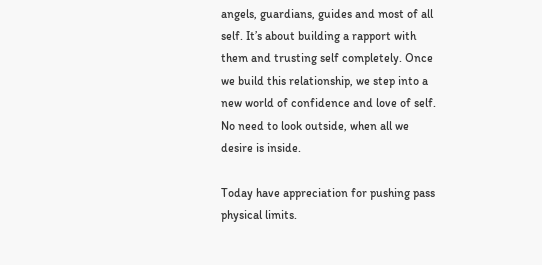angels, guardians, guides and most of all self. It’s about building a rapport with them and trusting self completely. Once we build this relationship, we step into a new world of confidence and love of self. No need to look outside, when all we desire is inside.

Today have appreciation for pushing pass physical limits.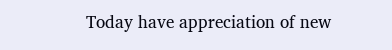Today have appreciation of new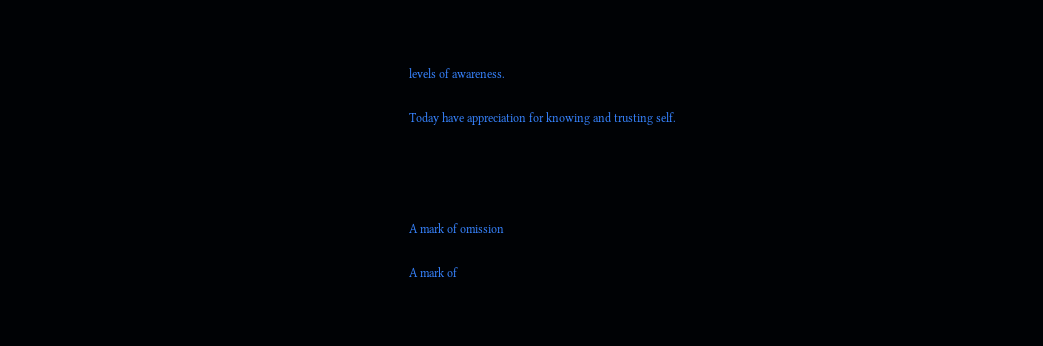levels of awareness.

Today have appreciation for knowing and trusting self.




A mark of omission

A mark of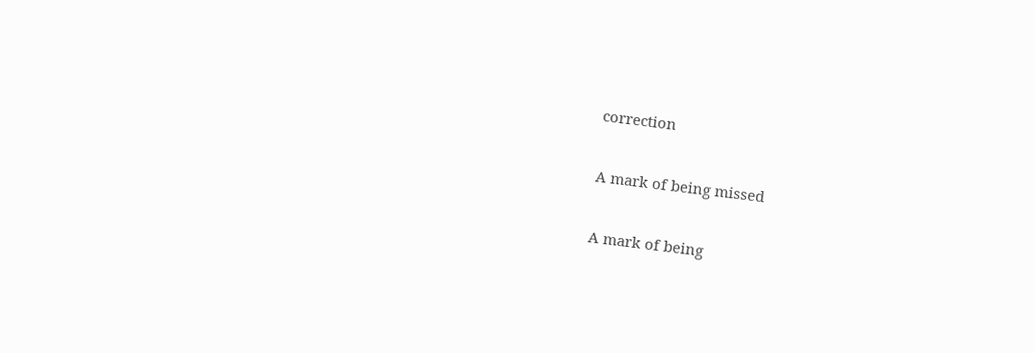correction

A mark of being missed

A mark of being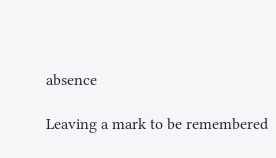absence

Leaving a mark to be remembered